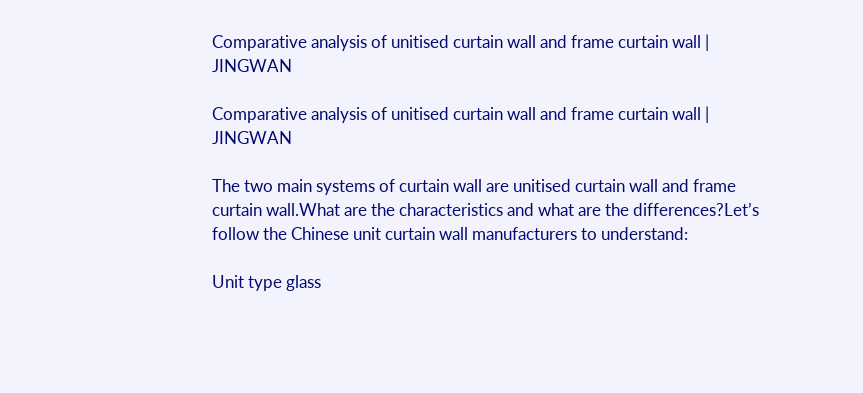Comparative analysis of unitised curtain wall and frame curtain wall | JINGWAN

Comparative analysis of unitised curtain wall and frame curtain wall | JINGWAN

The two main systems of curtain wall are unitised curtain wall and frame curtain wall.What are the characteristics and what are the differences?Let’s follow the Chinese unit curtain wall manufacturers to understand:

Unit type glass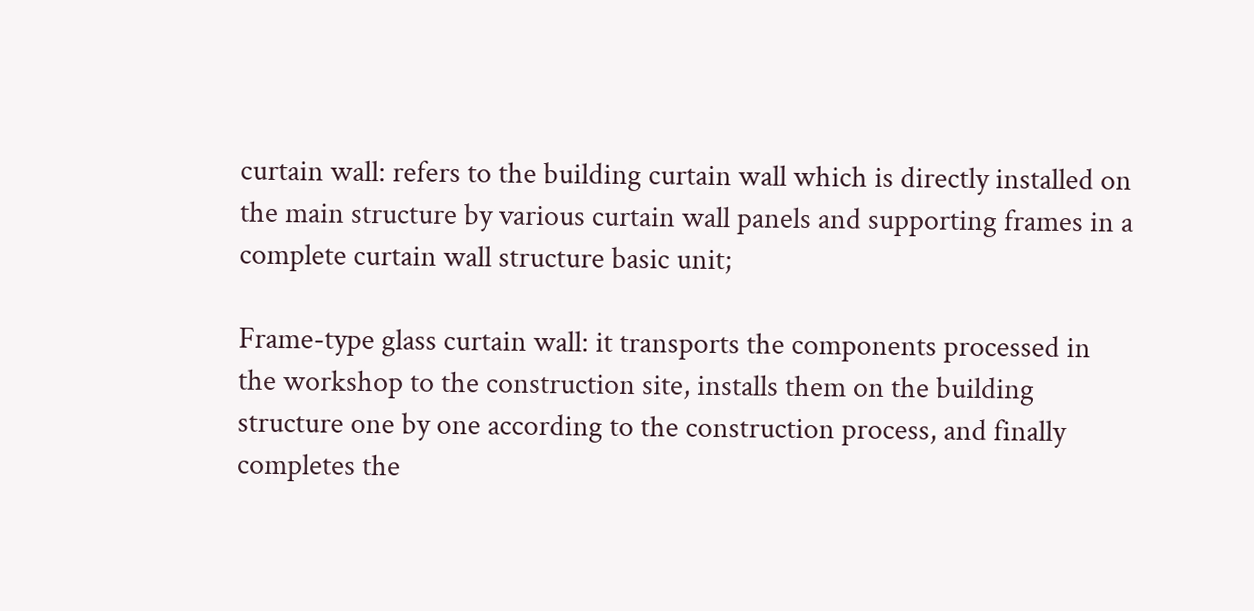curtain wall: refers to the building curtain wall which is directly installed on the main structure by various curtain wall panels and supporting frames in a complete curtain wall structure basic unit;

Frame-type glass curtain wall: it transports the components processed in the workshop to the construction site, installs them on the building structure one by one according to the construction process, and finally completes the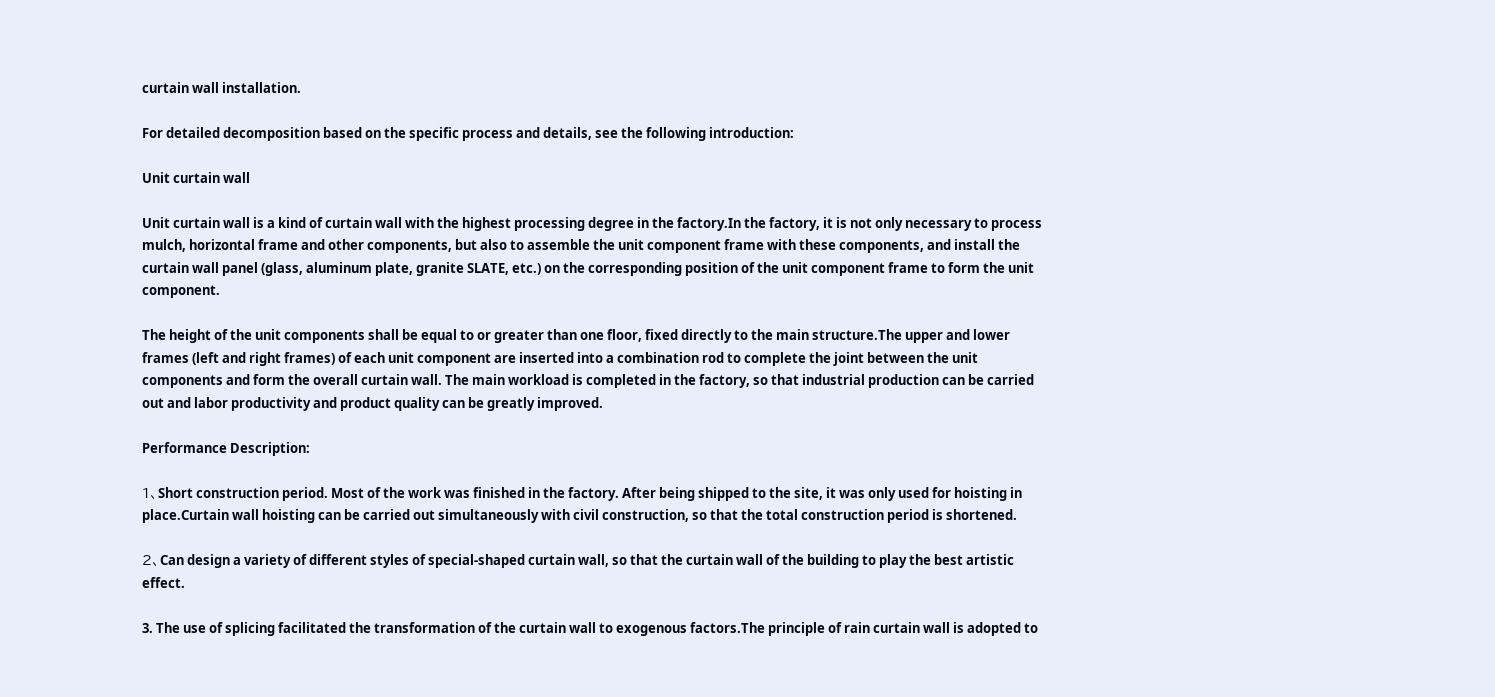curtain wall installation.

For detailed decomposition based on the specific process and details, see the following introduction:

Unit curtain wall

Unit curtain wall is a kind of curtain wall with the highest processing degree in the factory.In the factory, it is not only necessary to process mulch, horizontal frame and other components, but also to assemble the unit component frame with these components, and install the curtain wall panel (glass, aluminum plate, granite SLATE, etc.) on the corresponding position of the unit component frame to form the unit component.

The height of the unit components shall be equal to or greater than one floor, fixed directly to the main structure.The upper and lower frames (left and right frames) of each unit component are inserted into a combination rod to complete the joint between the unit components and form the overall curtain wall. The main workload is completed in the factory, so that industrial production can be carried out and labor productivity and product quality can be greatly improved.

Performance Description:

1、Short construction period. Most of the work was finished in the factory. After being shipped to the site, it was only used for hoisting in place.Curtain wall hoisting can be carried out simultaneously with civil construction, so that the total construction period is shortened.

2、Can design a variety of different styles of special-shaped curtain wall, so that the curtain wall of the building to play the best artistic effect.

3. The use of splicing facilitated the transformation of the curtain wall to exogenous factors.The principle of rain curtain wall is adopted to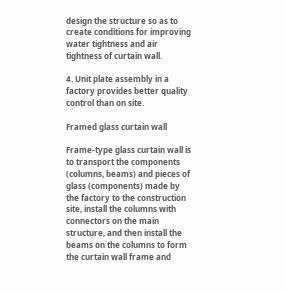design the structure so as to create conditions for improving water tightness and air tightness of curtain wall.

4. Unit plate assembly in a factory provides better quality control than on site.

Framed glass curtain wall

Frame-type glass curtain wall is to transport the components (columns, beams) and pieces of glass (components) made by the factory to the construction site, install the columns with connectors on the main structure, and then install the beams on the columns to form the curtain wall frame and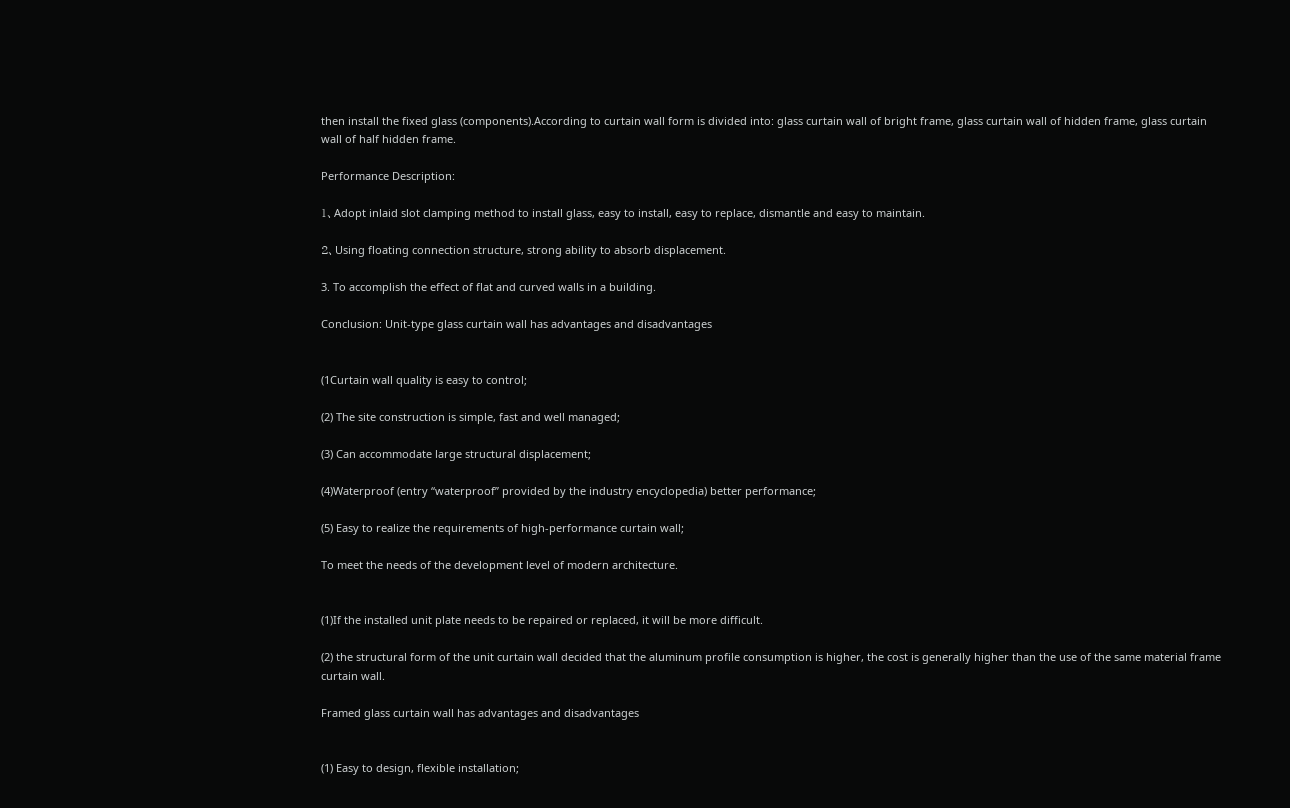then install the fixed glass (components).According to curtain wall form is divided into: glass curtain wall of bright frame, glass curtain wall of hidden frame, glass curtain wall of half hidden frame.

Performance Description:

1、Adopt inlaid slot clamping method to install glass, easy to install, easy to replace, dismantle and easy to maintain.

2、Using floating connection structure, strong ability to absorb displacement.

3. To accomplish the effect of flat and curved walls in a building.

Conclusion: Unit-type glass curtain wall has advantages and disadvantages


(1Curtain wall quality is easy to control;

(2) The site construction is simple, fast and well managed;

(3) Can accommodate large structural displacement;

(4)Waterproof (entry “waterproof” provided by the industry encyclopedia) better performance;

(5) Easy to realize the requirements of high-performance curtain wall;

To meet the needs of the development level of modern architecture.


(1)If the installed unit plate needs to be repaired or replaced, it will be more difficult.

(2) the structural form of the unit curtain wall decided that the aluminum profile consumption is higher, the cost is generally higher than the use of the same material frame curtain wall.

Framed glass curtain wall has advantages and disadvantages


(1) Easy to design, flexible installation;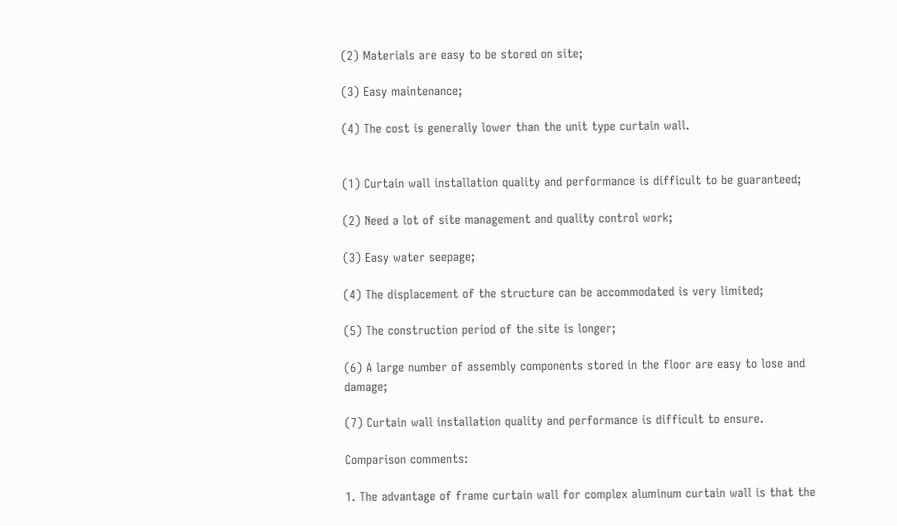(2) Materials are easy to be stored on site;

(3) Easy maintenance;

(4) The cost is generally lower than the unit type curtain wall.


(1) Curtain wall installation quality and performance is difficult to be guaranteed;

(2) Need a lot of site management and quality control work;

(3) Easy water seepage;

(4) The displacement of the structure can be accommodated is very limited;

(5) The construction period of the site is longer;

(6) A large number of assembly components stored in the floor are easy to lose and damage;

(7) Curtain wall installation quality and performance is difficult to ensure.

Comparison comments:

1. The advantage of frame curtain wall for complex aluminum curtain wall is that the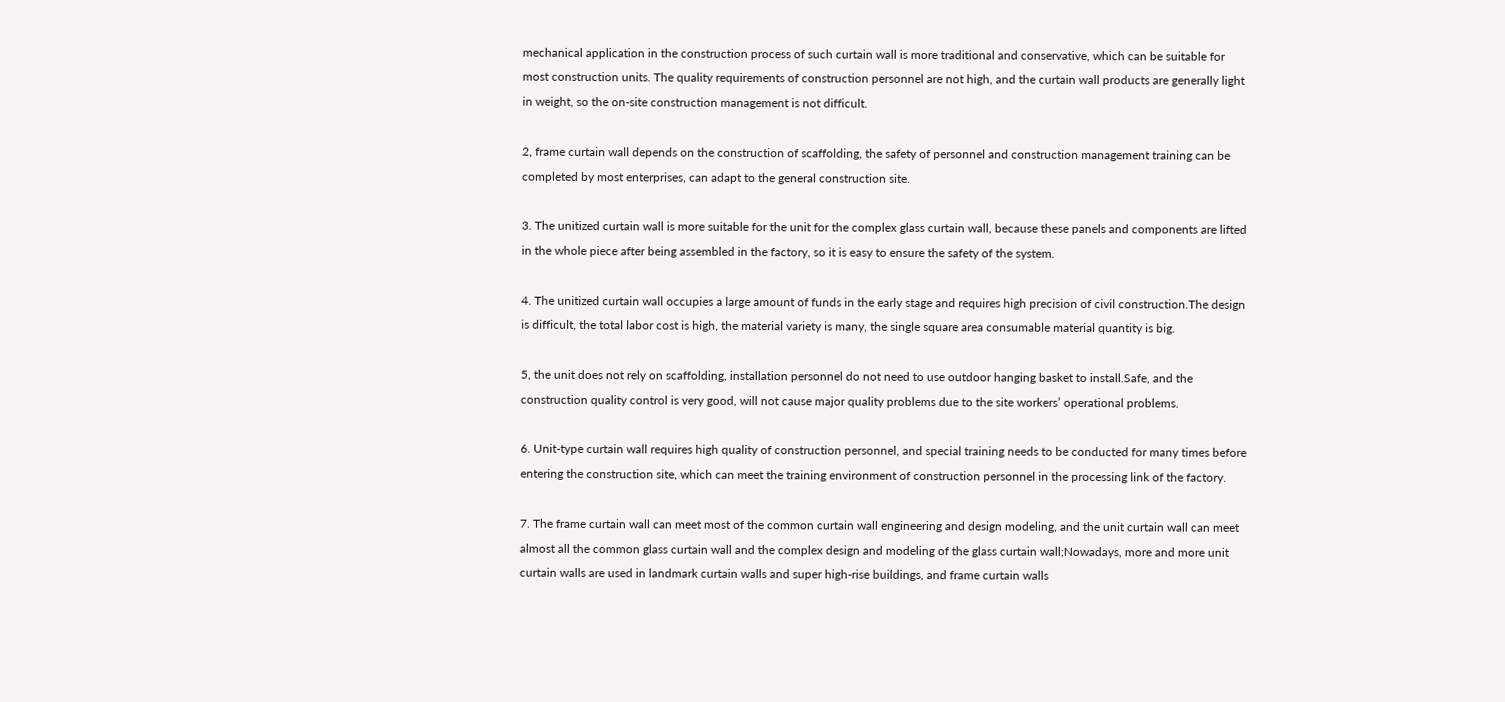mechanical application in the construction process of such curtain wall is more traditional and conservative, which can be suitable for most construction units. The quality requirements of construction personnel are not high, and the curtain wall products are generally light in weight, so the on-site construction management is not difficult.

2, frame curtain wall depends on the construction of scaffolding, the safety of personnel and construction management training can be completed by most enterprises, can adapt to the general construction site.

3. The unitized curtain wall is more suitable for the unit for the complex glass curtain wall, because these panels and components are lifted in the whole piece after being assembled in the factory, so it is easy to ensure the safety of the system.

4. The unitized curtain wall occupies a large amount of funds in the early stage and requires high precision of civil construction.The design is difficult, the total labor cost is high, the material variety is many, the single square area consumable material quantity is big.

5, the unit does not rely on scaffolding, installation personnel do not need to use outdoor hanging basket to install.Safe, and the construction quality control is very good, will not cause major quality problems due to the site workers’ operational problems.

6. Unit-type curtain wall requires high quality of construction personnel, and special training needs to be conducted for many times before entering the construction site, which can meet the training environment of construction personnel in the processing link of the factory.

7. The frame curtain wall can meet most of the common curtain wall engineering and design modeling, and the unit curtain wall can meet almost all the common glass curtain wall and the complex design and modeling of the glass curtain wall;Nowadays, more and more unit curtain walls are used in landmark curtain walls and super high-rise buildings, and frame curtain walls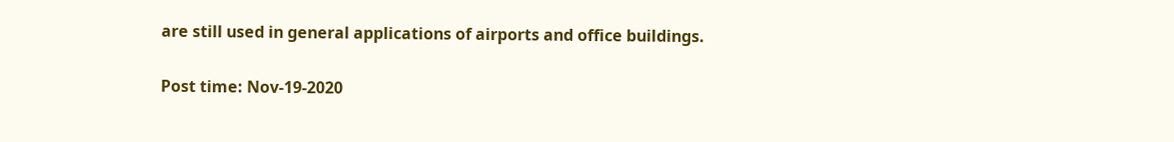are still used in general applications of airports and office buildings.

Post time: Nov-19-2020